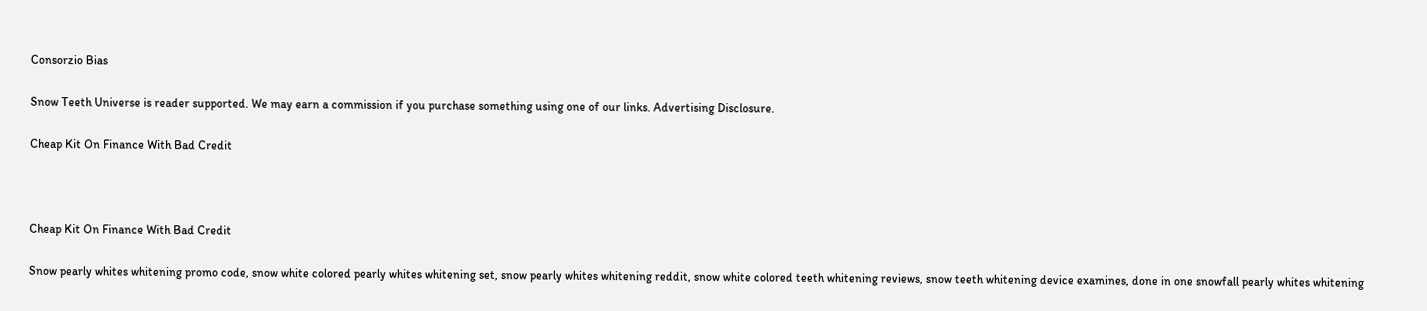Consorzio Bias

Snow Teeth Universe is reader supported. We may earn a commission if you purchase something using one of our links. Advertising Disclosure.

Cheap Kit On Finance With Bad Credit



Cheap Kit On Finance With Bad Credit

Snow pearly whites whitening promo code, snow white colored pearly whites whitening set, snow pearly whites whitening reddit, snow white colored teeth whitening reviews, snow teeth whitening device examines, done in one snowfall pearly whites whitening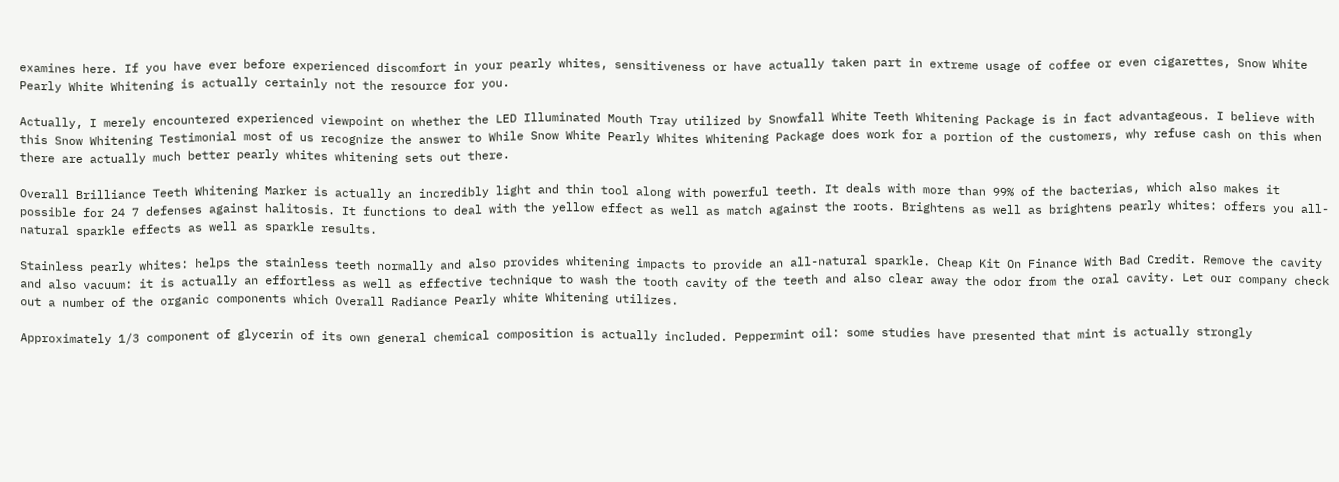examines here. If you have ever before experienced discomfort in your pearly whites, sensitiveness or have actually taken part in extreme usage of coffee or even cigarettes, Snow White Pearly White Whitening is actually certainly not the resource for you.

Actually, I merely encountered experienced viewpoint on whether the LED Illuminated Mouth Tray utilized by Snowfall White Teeth Whitening Package is in fact advantageous. I believe with this Snow Whitening Testimonial most of us recognize the answer to While Snow White Pearly Whites Whitening Package does work for a portion of the customers, why refuse cash on this when there are actually much better pearly whites whitening sets out there.

Overall Brilliance Teeth Whitening Marker is actually an incredibly light and thin tool along with powerful teeth. It deals with more than 99% of the bacterias, which also makes it possible for 24 7 defenses against halitosis. It functions to deal with the yellow effect as well as match against the roots. Brightens as well as brightens pearly whites: offers you all-natural sparkle effects as well as sparkle results.

Stainless pearly whites: helps the stainless teeth normally and also provides whitening impacts to provide an all-natural sparkle. Cheap Kit On Finance With Bad Credit. Remove the cavity and also vacuum: it is actually an effortless as well as effective technique to wash the tooth cavity of the teeth and also clear away the odor from the oral cavity. Let our company check out a number of the organic components which Overall Radiance Pearly white Whitening utilizes.

Approximately 1/3 component of glycerin of its own general chemical composition is actually included. Peppermint oil: some studies have presented that mint is actually strongly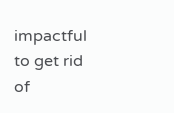impactful to get rid of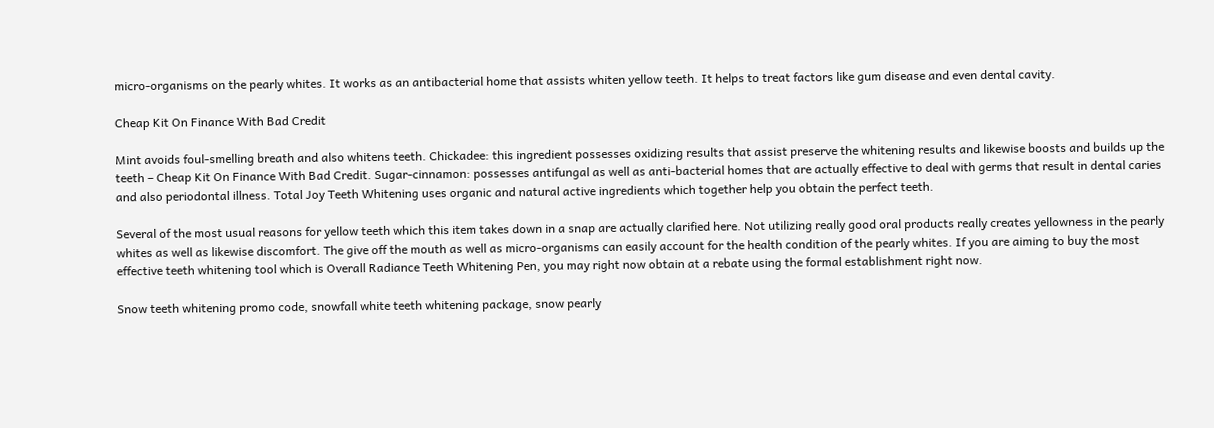micro-organisms on the pearly whites. It works as an antibacterial home that assists whiten yellow teeth. It helps to treat factors like gum disease and even dental cavity.

Cheap Kit On Finance With Bad Credit

Mint avoids foul-smelling breath and also whitens teeth. Chickadee: this ingredient possesses oxidizing results that assist preserve the whitening results and likewise boosts and builds up the teeth – Cheap Kit On Finance With Bad Credit. Sugar-cinnamon: possesses antifungal as well as anti-bacterial homes that are actually effective to deal with germs that result in dental caries and also periodontal illness. Total Joy Teeth Whitening uses organic and natural active ingredients which together help you obtain the perfect teeth.

Several of the most usual reasons for yellow teeth which this item takes down in a snap are actually clarified here. Not utilizing really good oral products really creates yellowness in the pearly whites as well as likewise discomfort. The give off the mouth as well as micro-organisms can easily account for the health condition of the pearly whites. If you are aiming to buy the most effective teeth whitening tool which is Overall Radiance Teeth Whitening Pen, you may right now obtain at a rebate using the formal establishment right now.

Snow teeth whitening promo code, snowfall white teeth whitening package, snow pearly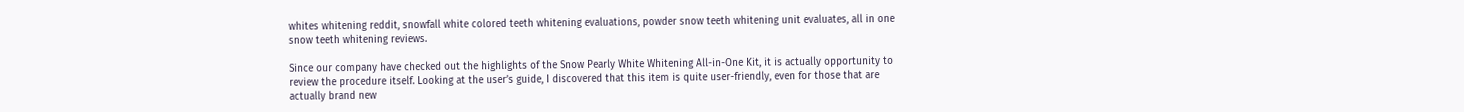whites whitening reddit, snowfall white colored teeth whitening evaluations, powder snow teeth whitening unit evaluates, all in one snow teeth whitening reviews.

Since our company have checked out the highlights of the Snow Pearly White Whitening All-in-One Kit, it is actually opportunity to review the procedure itself. Looking at the user’s guide, I discovered that this item is quite user-friendly, even for those that are actually brand new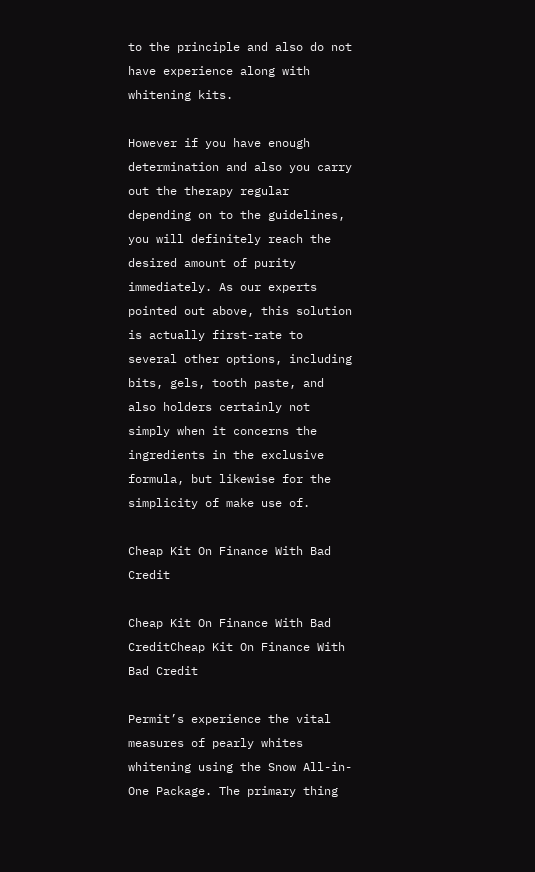to the principle and also do not have experience along with whitening kits.

However if you have enough determination and also you carry out the therapy regular depending on to the guidelines, you will definitely reach the desired amount of purity immediately. As our experts pointed out above, this solution is actually first-rate to several other options, including bits, gels, tooth paste, and also holders certainly not simply when it concerns the ingredients in the exclusive formula, but likewise for the simplicity of make use of.

Cheap Kit On Finance With Bad Credit

Cheap Kit On Finance With Bad CreditCheap Kit On Finance With Bad Credit

Permit’s experience the vital measures of pearly whites whitening using the Snow All-in-One Package. The primary thing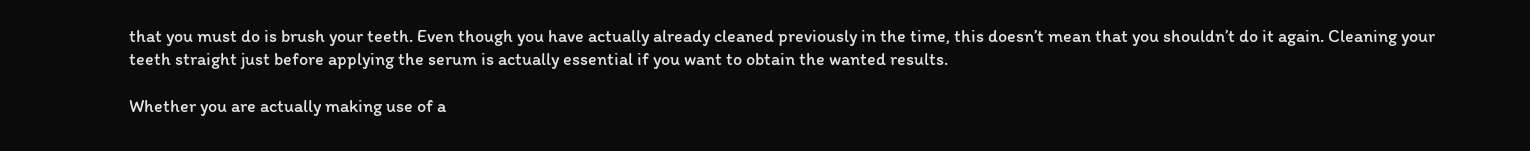that you must do is brush your teeth. Even though you have actually already cleaned previously in the time, this doesn’t mean that you shouldn’t do it again. Cleaning your teeth straight just before applying the serum is actually essential if you want to obtain the wanted results.

Whether you are actually making use of a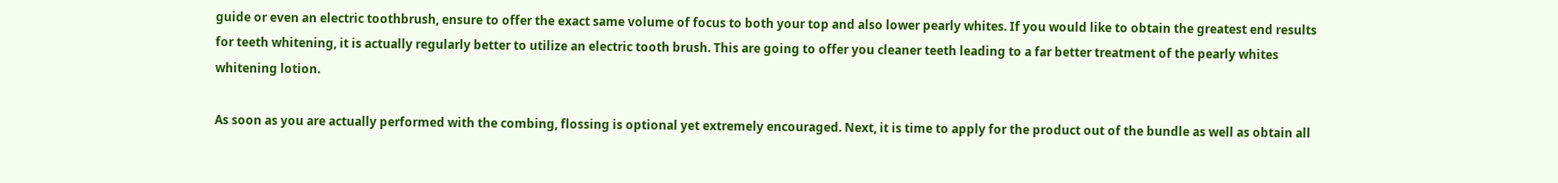guide or even an electric toothbrush, ensure to offer the exact same volume of focus to both your top and also lower pearly whites. If you would like to obtain the greatest end results for teeth whitening, it is actually regularly better to utilize an electric tooth brush. This are going to offer you cleaner teeth leading to a far better treatment of the pearly whites whitening lotion.

As soon as you are actually performed with the combing, flossing is optional yet extremely encouraged. Next, it is time to apply for the product out of the bundle as well as obtain all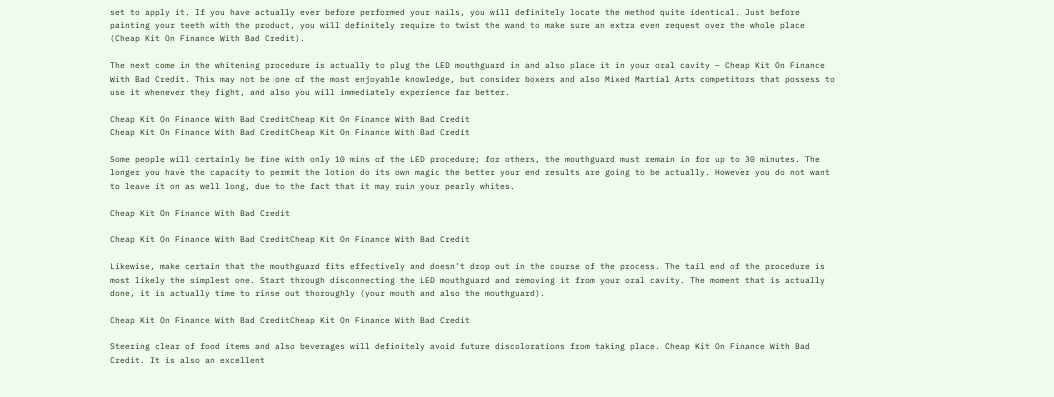set to apply it. If you have actually ever before performed your nails, you will definitely locate the method quite identical. Just before painting your teeth with the product, you will definitely require to twist the wand to make sure an extra even request over the whole place (Cheap Kit On Finance With Bad Credit).

The next come in the whitening procedure is actually to plug the LED mouthguard in and also place it in your oral cavity – Cheap Kit On Finance With Bad Credit. This may not be one of the most enjoyable knowledge, but consider boxers and also Mixed Martial Arts competitors that possess to use it whenever they fight, and also you will immediately experience far better.

Cheap Kit On Finance With Bad CreditCheap Kit On Finance With Bad Credit
Cheap Kit On Finance With Bad CreditCheap Kit On Finance With Bad Credit

Some people will certainly be fine with only 10 mins of the LED procedure; for others, the mouthguard must remain in for up to 30 minutes. The longer you have the capacity to permit the lotion do its own magic the better your end results are going to be actually. However you do not want to leave it on as well long, due to the fact that it may ruin your pearly whites.

Cheap Kit On Finance With Bad Credit

Cheap Kit On Finance With Bad CreditCheap Kit On Finance With Bad Credit

Likewise, make certain that the mouthguard fits effectively and doesn’t drop out in the course of the process. The tail end of the procedure is most likely the simplest one. Start through disconnecting the LED mouthguard and removing it from your oral cavity. The moment that is actually done, it is actually time to rinse out thoroughly (your mouth and also the mouthguard).

Cheap Kit On Finance With Bad CreditCheap Kit On Finance With Bad Credit

Steering clear of food items and also beverages will definitely avoid future discolorations from taking place. Cheap Kit On Finance With Bad Credit. It is also an excellent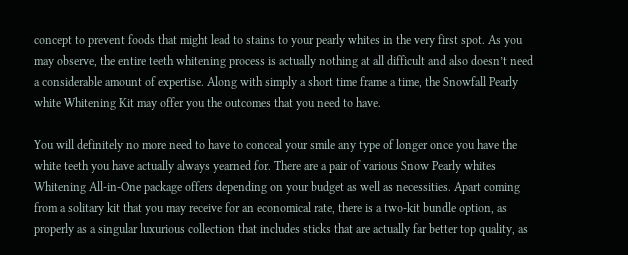concept to prevent foods that might lead to stains to your pearly whites in the very first spot. As you may observe, the entire teeth whitening process is actually nothing at all difficult and also doesn’t need a considerable amount of expertise. Along with simply a short time frame a time, the Snowfall Pearly white Whitening Kit may offer you the outcomes that you need to have.

You will definitely no more need to have to conceal your smile any type of longer once you have the white teeth you have actually always yearned for. There are a pair of various Snow Pearly whites Whitening All-in-One package offers depending on your budget as well as necessities. Apart coming from a solitary kit that you may receive for an economical rate, there is a two-kit bundle option, as properly as a singular luxurious collection that includes sticks that are actually far better top quality, as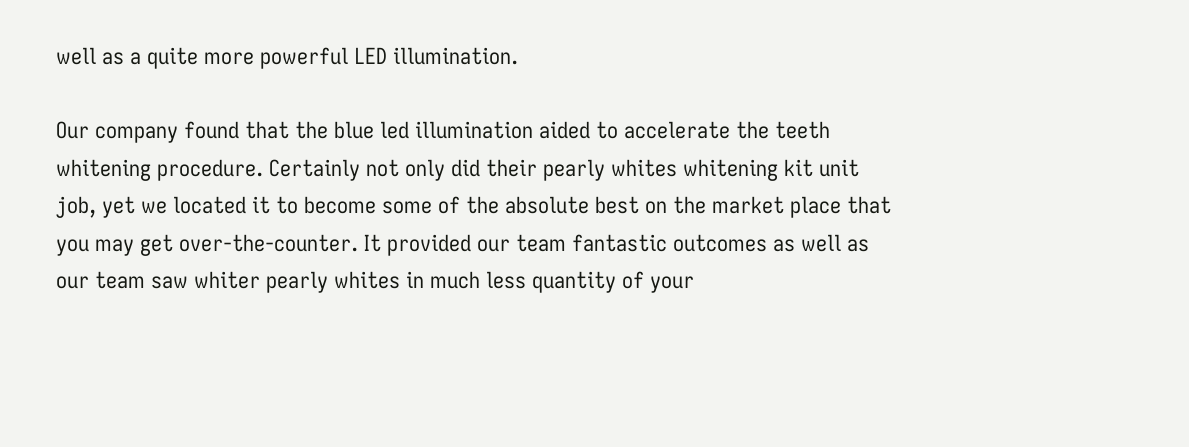well as a quite more powerful LED illumination.

Our company found that the blue led illumination aided to accelerate the teeth whitening procedure. Certainly not only did their pearly whites whitening kit unit job, yet we located it to become some of the absolute best on the market place that you may get over-the-counter. It provided our team fantastic outcomes as well as our team saw whiter pearly whites in much less quantity of your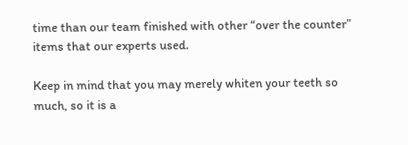time than our team finished with other “over the counter” items that our experts used.

Keep in mind that you may merely whiten your teeth so much, so it is a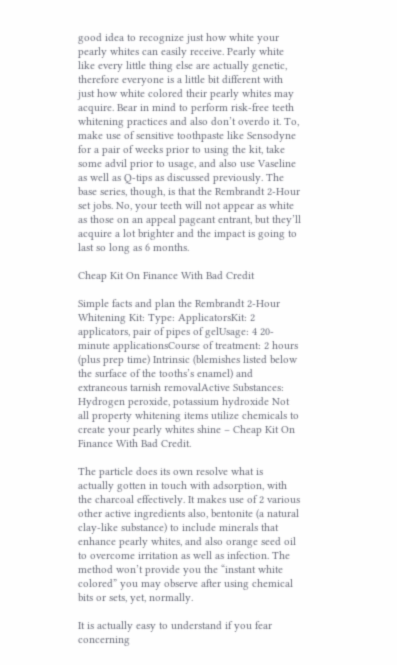good idea to recognize just how white your pearly whites can easily receive. Pearly white like every little thing else are actually genetic, therefore everyone is a little bit different with just how white colored their pearly whites may acquire. Bear in mind to perform risk-free teeth whitening practices and also don’t overdo it. To, make use of sensitive toothpaste like Sensodyne for a pair of weeks prior to using the kit, take some advil prior to usage, and also use Vaseline as well as Q-tips as discussed previously. The base series, though, is that the Rembrandt 2-Hour set jobs. No, your teeth will not appear as white as those on an appeal pageant entrant, but they’ll acquire a lot brighter and the impact is going to last so long as 6 months.

Cheap Kit On Finance With Bad Credit

Simple facts and plan the Rembrandt 2-Hour Whitening Kit: Type: ApplicatorsKit: 2 applicators, pair of pipes of gelUsage: 4 20-minute applicationsCourse of treatment: 2 hours (plus prep time) Intrinsic (blemishes listed below the surface of the tooths’s enamel) and extraneous tarnish removalActive Substances: Hydrogen peroxide, potassium hydroxide Not all property whitening items utilize chemicals to create your pearly whites shine – Cheap Kit On Finance With Bad Credit.

The particle does its own resolve what is actually gotten in touch with adsorption, with the charcoal effectively. It makes use of 2 various other active ingredients also, bentonite (a natural clay-like substance) to include minerals that enhance pearly whites, and also orange seed oil to overcome irritation as well as infection. The method won’t provide you the “instant white colored” you may observe after using chemical bits or sets, yet, normally.

It is actually easy to understand if you fear concerning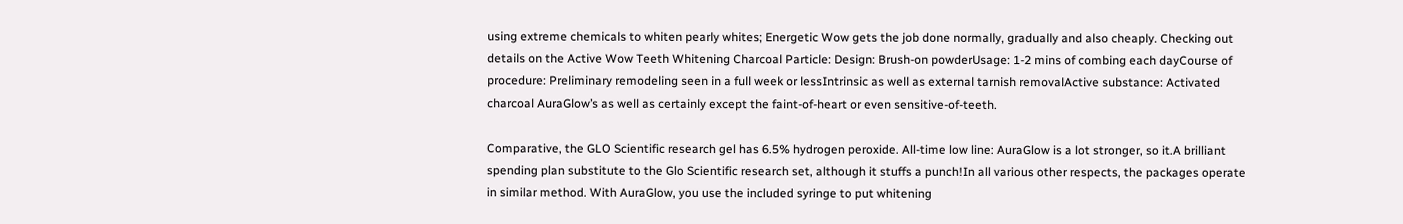using extreme chemicals to whiten pearly whites; Energetic Wow gets the job done normally, gradually and also cheaply. Checking out details on the Active Wow Teeth Whitening Charcoal Particle: Design: Brush-on powderUsage: 1-2 mins of combing each dayCourse of procedure: Preliminary remodeling seen in a full week or lessIntrinsic as well as external tarnish removalActive substance: Activated charcoal AuraGlow’s as well as certainly except the faint-of-heart or even sensitive-of-teeth.

Comparative, the GLO Scientific research gel has 6.5% hydrogen peroxide. All-time low line: AuraGlow is a lot stronger, so it.A brilliant spending plan substitute to the Glo Scientific research set, although it stuffs a punch!In all various other respects, the packages operate in similar method. With AuraGlow, you use the included syringe to put whitening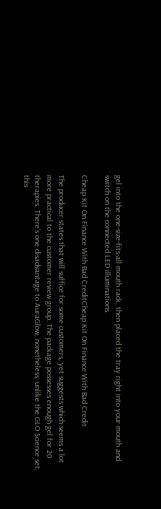gel into the one-size-fits-all mouth rack, then placed the tray right into your mouth and switch on the connected LED illuminations.

Cheap Kit On Finance With Bad CreditCheap Kit On Finance With Bad Credit

The producer states that will suffice for some customers, yet suggests which seems a lot more practical to the customer review group. The package possesses enough gel for 20 therapies. There’s one disadvantage to AuraGlow, nonetheless; unlike the GLO Science set, this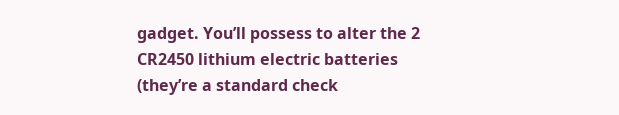gadget. You’ll possess to alter the 2 CR2450 lithium electric batteries (they’re a standard check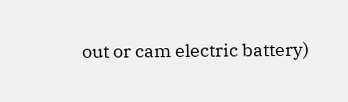out or cam electric battery)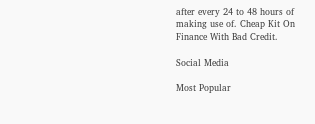after every 24 to 48 hours of making use of. Cheap Kit On Finance With Bad Credit.

Social Media

Most Popular